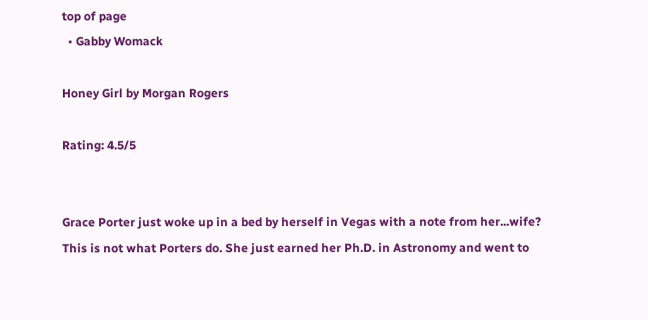top of page
  • Gabby Womack

Honey Girl by Morgan Rogers

Rating: 4.5/5


Grace Porter just woke up in a bed by herself in Vegas with a note from her...wife? This is not what Porters do. She just earned her Ph.D. in Astronomy and went to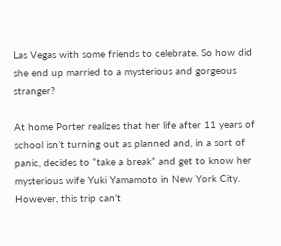Las Vegas with some friends to celebrate. So how did she end up married to a mysterious and gorgeous stranger?

At home Porter realizes that her life after 11 years of school isn’t turning out as planned and, in a sort of panic, decides to “take a break” and get to know her mysterious wife Yuki Yamamoto in New York City. However, this trip can’t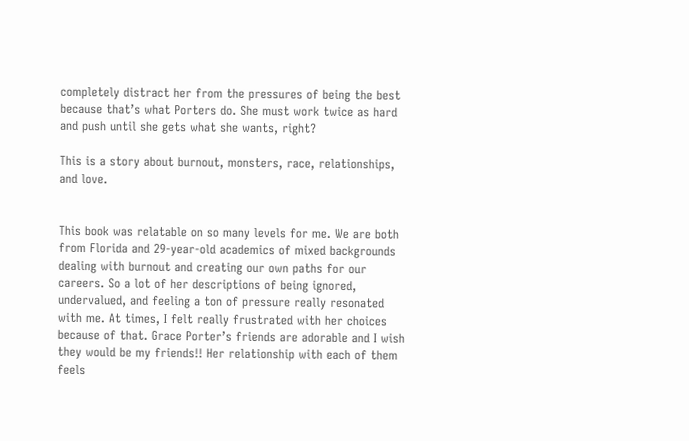completely distract her from the pressures of being the best because that’s what Porters do. She must work twice as hard and push until she gets what she wants, right?

This is a story about burnout, monsters, race, relationships, and love.


This book was relatable on so many levels for me. We are both from Florida and 29-year-old academics of mixed backgrounds dealing with burnout and creating our own paths for our careers. So a lot of her descriptions of being ignored, undervalued, and feeling a ton of pressure really resonated with me. At times, I felt really frustrated with her choices because of that. Grace Porter’s friends are adorable and I wish they would be my friends!! Her relationship with each of them feels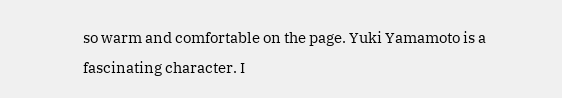so warm and comfortable on the page. Yuki Yamamoto is a fascinating character. I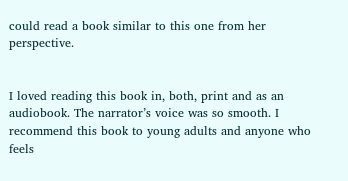could read a book similar to this one from her perspective.


I loved reading this book in, both, print and as an audiobook. The narrator’s voice was so smooth. I recommend this book to young adults and anyone who feels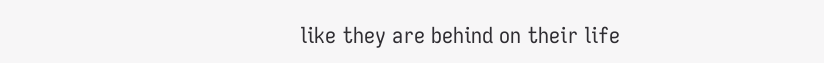like they are behind on their life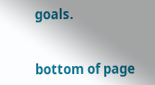goals.


bottom of page